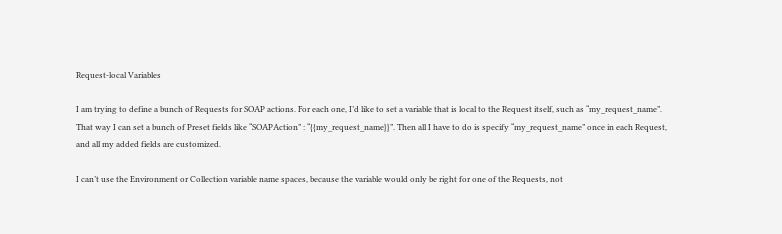Request-local Variables

I am trying to define a bunch of Requests for SOAP actions. For each one, I’d like to set a variable that is local to the Request itself, such as “my_request_name”. That way I can set a bunch of Preset fields like “SOAPAction” : “{{my_request_name}}”. Then all I have to do is specify “my_request_name” once in each Request, and all my added fields are customized.

I can’t use the Environment or Collection variable name spaces, because the variable would only be right for one of the Requests, not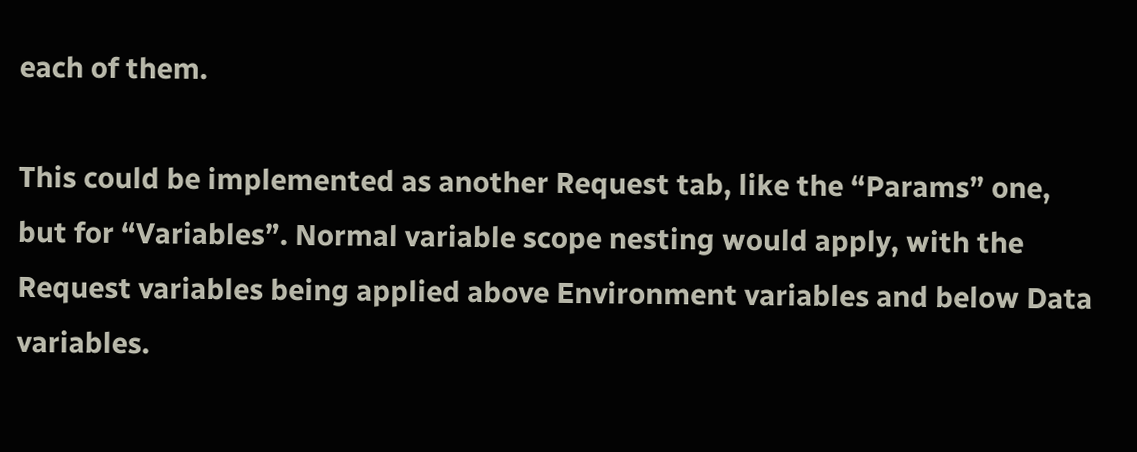each of them.

This could be implemented as another Request tab, like the “Params” one, but for “Variables”. Normal variable scope nesting would apply, with the Request variables being applied above Environment variables and below Data variables.